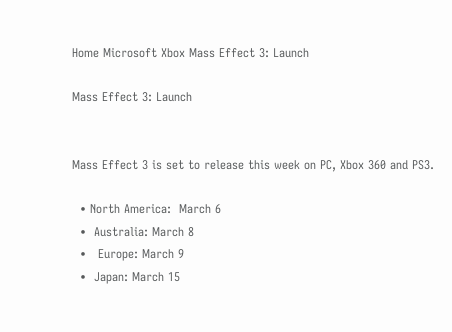Home Microsoft Xbox Mass Effect 3: Launch

Mass Effect 3: Launch


Mass Effect 3 is set to release this week on PC, Xbox 360 and PS3.

  • North America:  March 6
  •  Australia: March 8
  •   Europe: March 9
  •  Japan: March 15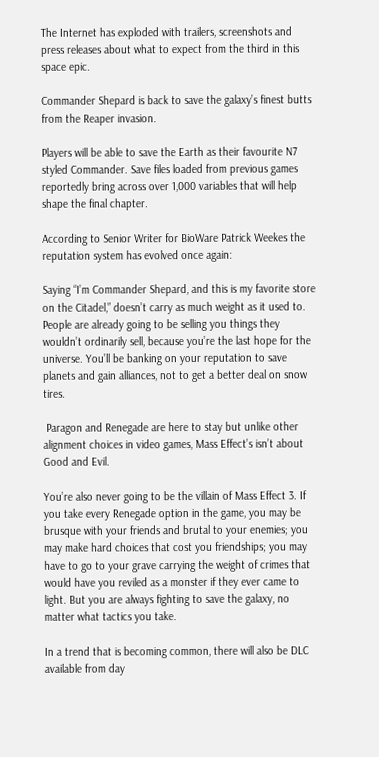The Internet has exploded with trailers, screenshots and press releases about what to expect from the third in this space epic.

Commander Shepard is back to save the galaxy’s finest butts from the Reaper invasion.

Players will be able to save the Earth as their favourite N7 styled Commander. Save files loaded from previous games reportedly bring across over 1,000 variables that will help shape the final chapter.

According to Senior Writer for BioWare Patrick Weekes the reputation system has evolved once again:

Saying “I’m Commander Shepard, and this is my favorite store on the Citadel,” doesn’t carry as much weight as it used to. People are already going to be selling you things they wouldn’t ordinarily sell, because you’re the last hope for the universe. You’ll be banking on your reputation to save planets and gain alliances, not to get a better deal on snow tires.

 Paragon and Renegade are here to stay but unlike other alignment choices in video games, Mass Effect’s isn’t about Good and Evil.

You’re also never going to be the villain of Mass Effect 3. If you take every Renegade option in the game, you may be brusque with your friends and brutal to your enemies; you may make hard choices that cost you friendships; you may have to go to your grave carrying the weight of crimes that would have you reviled as a monster if they ever came to light. But you are always fighting to save the galaxy, no matter what tactics you take.

In a trend that is becoming common, there will also be DLC available from day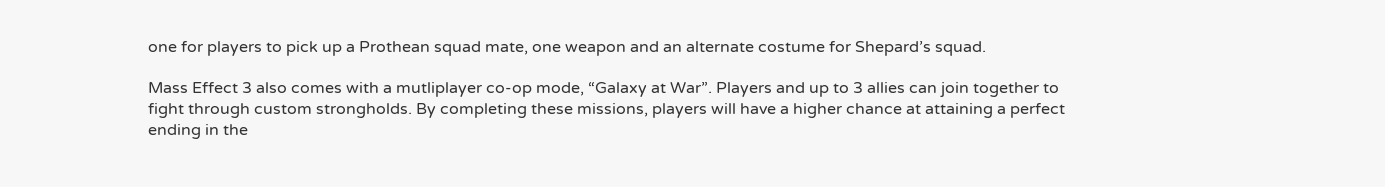one for players to pick up a Prothean squad mate, one weapon and an alternate costume for Shepard’s squad.

Mass Effect 3 also comes with a mutliplayer co-op mode, “Galaxy at War”. Players and up to 3 allies can join together to fight through custom strongholds. By completing these missions, players will have a higher chance at attaining a perfect ending in the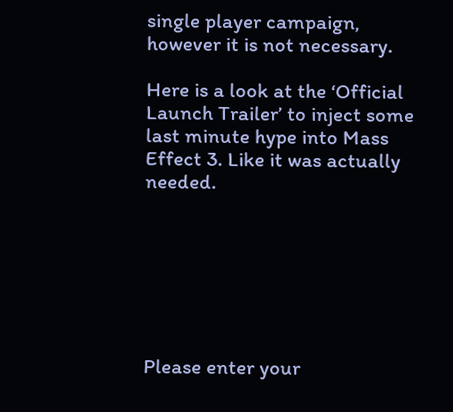single player campaign, however it is not necessary.

Here is a look at the ‘Official Launch Trailer’ to inject some last minute hype into Mass Effect 3. Like it was actually needed.







Please enter your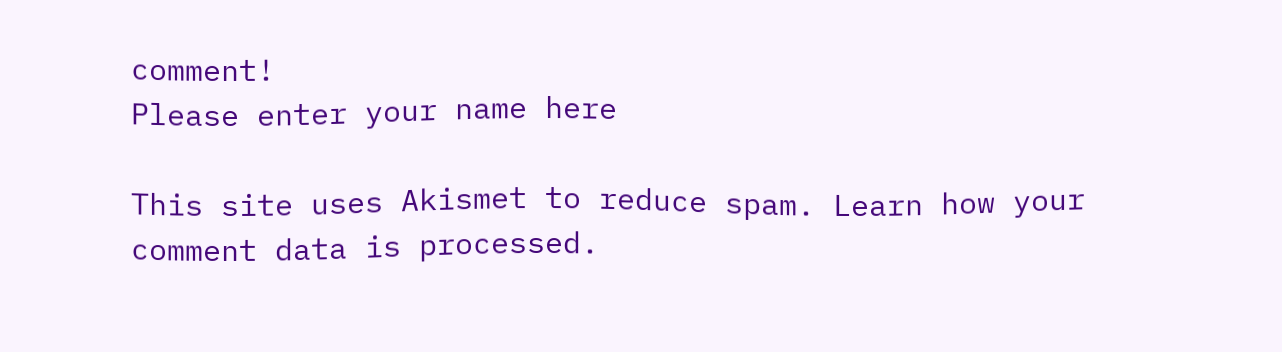comment!
Please enter your name here

This site uses Akismet to reduce spam. Learn how your comment data is processed.